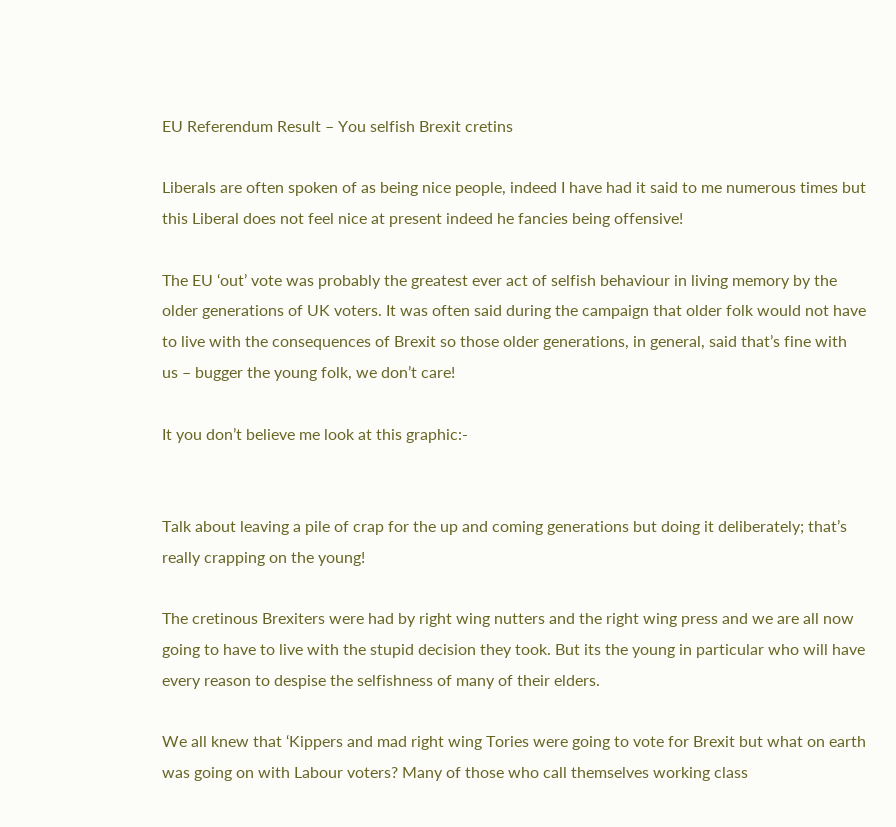EU Referendum Result – You selfish Brexit cretins

Liberals are often spoken of as being nice people, indeed I have had it said to me numerous times but this Liberal does not feel nice at present indeed he fancies being offensive!

The EU ‘out’ vote was probably the greatest ever act of selfish behaviour in living memory by the older generations of UK voters. It was often said during the campaign that older folk would not have to live with the consequences of Brexit so those older generations, in general, said that’s fine with us – bugger the young folk, we don’t care!

It you don’t believe me look at this graphic:-


Talk about leaving a pile of crap for the up and coming generations but doing it deliberately; that’s really crapping on the young!

The cretinous Brexiters were had by right wing nutters and the right wing press and we are all now going to have to live with the stupid decision they took. But its the young in particular who will have every reason to despise the selfishness of many of their elders.

We all knew that ‘Kippers and mad right wing Tories were going to vote for Brexit but what on earth was going on with Labour voters? Many of those who call themselves working class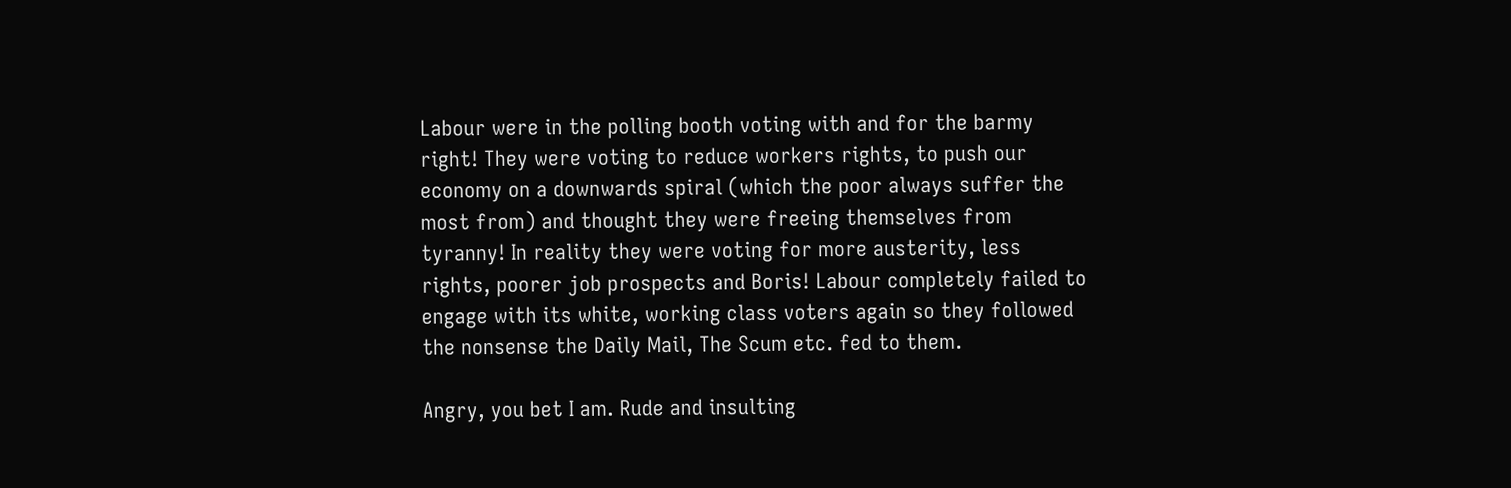Labour were in the polling booth voting with and for the barmy right! They were voting to reduce workers rights, to push our economy on a downwards spiral (which the poor always suffer the most from) and thought they were freeing themselves from tyranny! In reality they were voting for more austerity, less rights, poorer job prospects and Boris! Labour completely failed to engage with its white, working class voters again so they followed the nonsense the Daily Mail, The Scum etc. fed to them.

Angry, you bet I am. Rude and insulting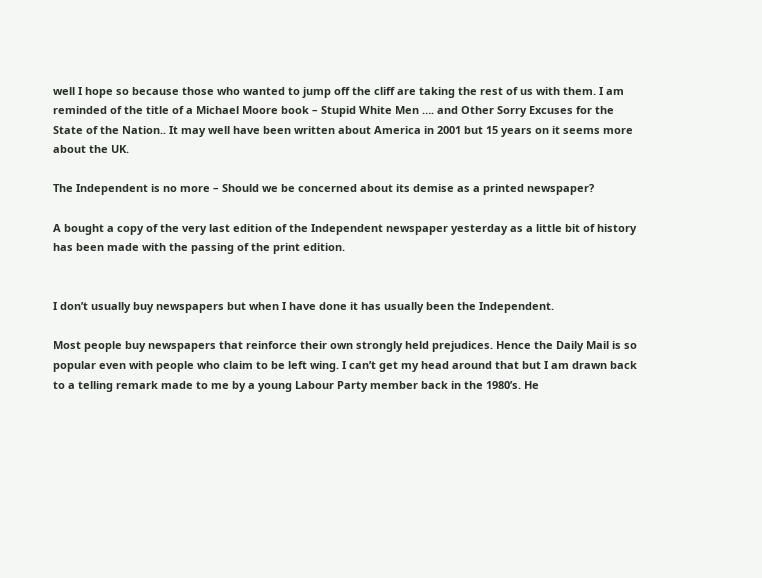well I hope so because those who wanted to jump off the cliff are taking the rest of us with them. I am reminded of the title of a Michael Moore book – Stupid White Men …. and Other Sorry Excuses for the State of the Nation.. It may well have been written about America in 2001 but 15 years on it seems more about the UK.

The Independent is no more – Should we be concerned about its demise as a printed newspaper?

A bought a copy of the very last edition of the Independent newspaper yesterday as a little bit of history has been made with the passing of the print edition.


I don’t usually buy newspapers but when I have done it has usually been the Independent.

Most people buy newspapers that reinforce their own strongly held prejudices. Hence the Daily Mail is so popular even with people who claim to be left wing. I can’t get my head around that but I am drawn back to a telling remark made to me by a young Labour Party member back in the 1980’s. He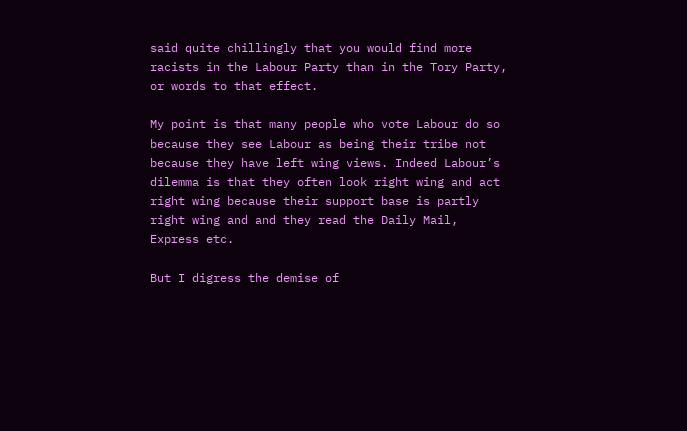said quite chillingly that you would find more racists in the Labour Party than in the Tory Party, or words to that effect.

My point is that many people who vote Labour do so because they see Labour as being their tribe not because they have left wing views. Indeed Labour’s dilemma is that they often look right wing and act right wing because their support base is partly right wing and and they read the Daily Mail, Express etc.

But I digress the demise of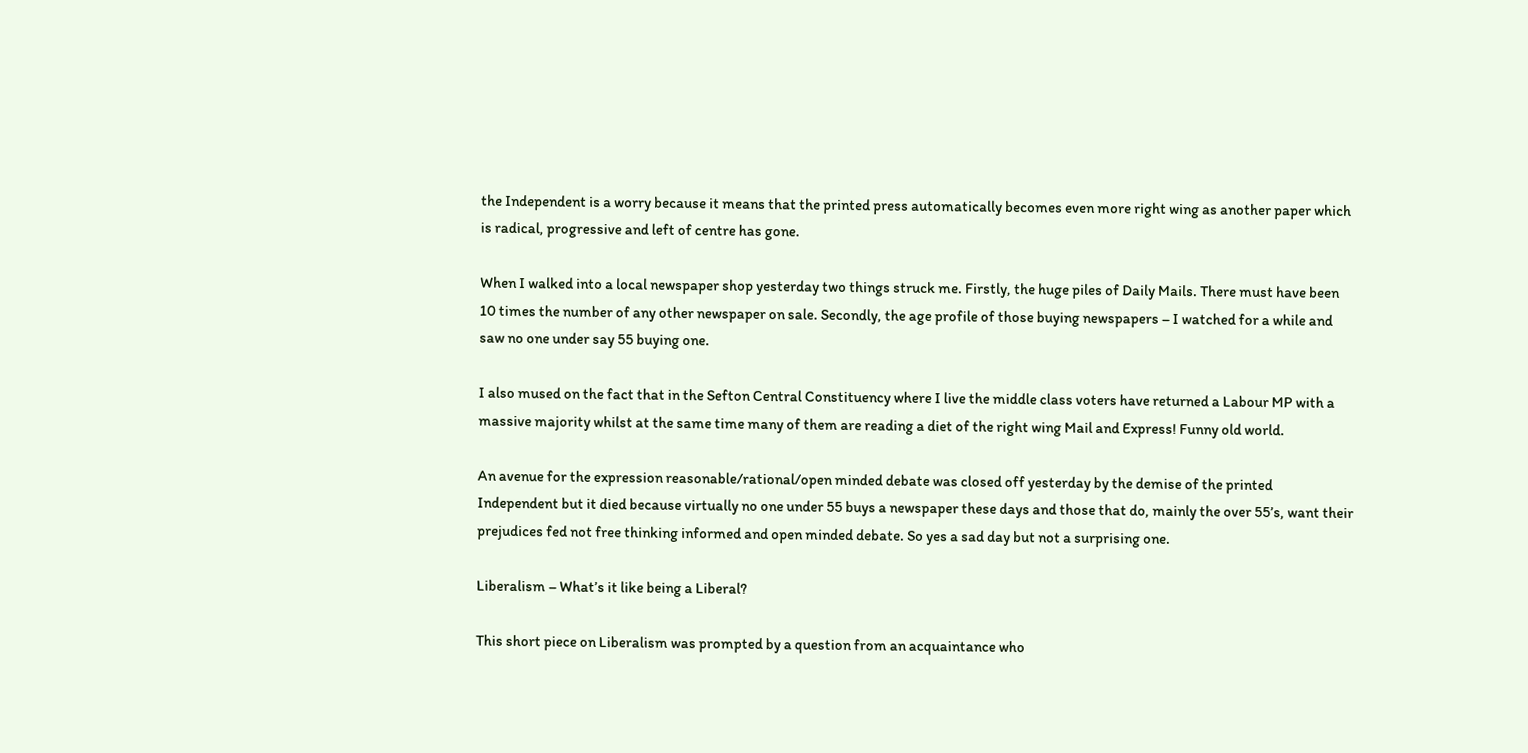the Independent is a worry because it means that the printed press automatically becomes even more right wing as another paper which is radical, progressive and left of centre has gone.

When I walked into a local newspaper shop yesterday two things struck me. Firstly, the huge piles of Daily Mails. There must have been 10 times the number of any other newspaper on sale. Secondly, the age profile of those buying newspapers – I watched for a while and saw no one under say 55 buying one.

I also mused on the fact that in the Sefton Central Constituency where I live the middle class voters have returned a Labour MP with a massive majority whilst at the same time many of them are reading a diet of the right wing Mail and Express! Funny old world.

An avenue for the expression reasonable/rational/open minded debate was closed off yesterday by the demise of the printed Independent but it died because virtually no one under 55 buys a newspaper these days and those that do, mainly the over 55’s, want their prejudices fed not free thinking informed and open minded debate. So yes a sad day but not a surprising one.

Liberalism – What’s it like being a Liberal?

This short piece on Liberalism was prompted by a question from an acquaintance who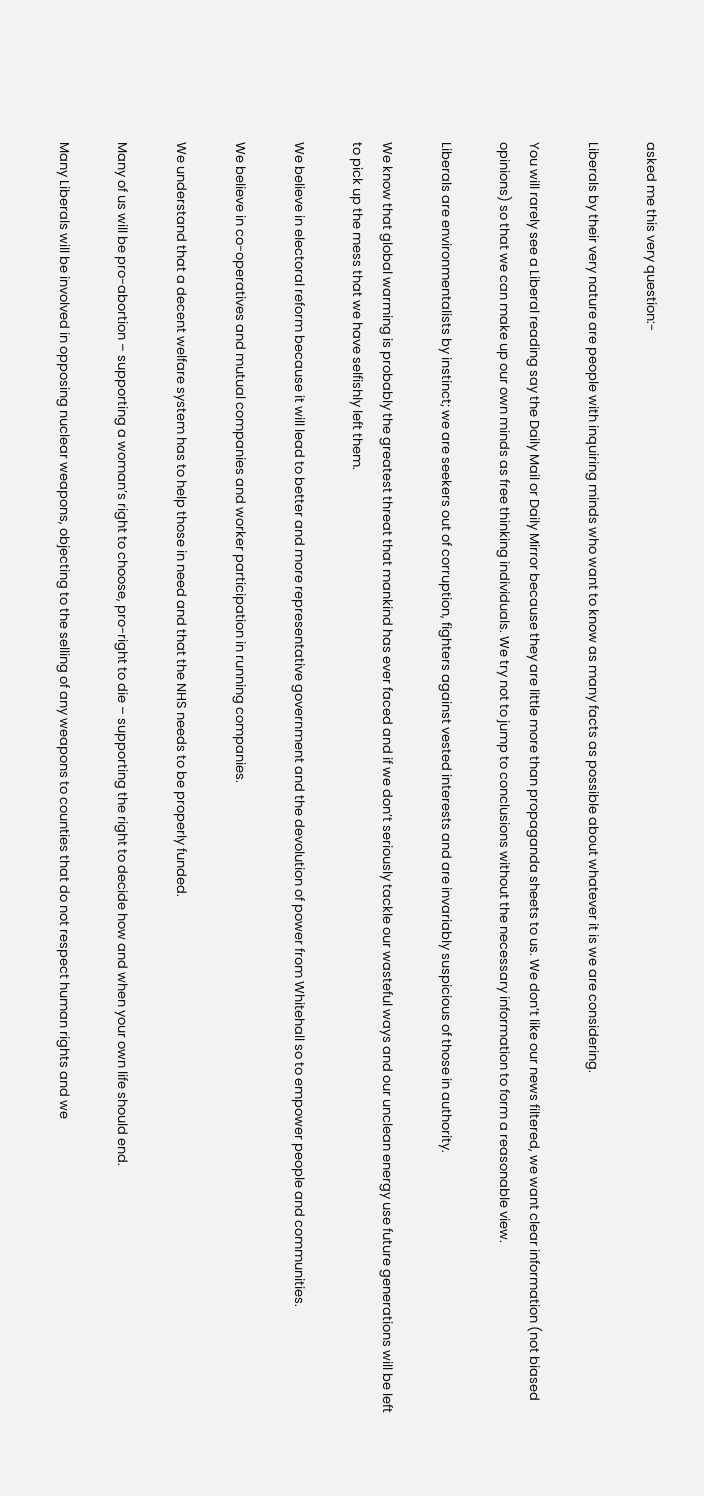asked me this very question:-

Liberals by their very nature are people with inquiring minds who want to know as many facts as possible about whatever it is we are considering.

You will rarely see a Liberal reading say the Daily Mail or Daily Mirror because they are little more than propaganda sheets to us. We don’t like our news filtered, we want clear information (not biased opinions) so that we can make up our own minds as free thinking individuals. We try not to jump to conclusions without the necessary information to form a reasonable view.

Liberals are environmentalists by instinct; we are seekers out of corruption, fighters against vested interests and are invariably suspicious of those in authority.

We know that global warming is probably the greatest threat that mankind has ever faced and if we don’t seriously tackle our wasteful ways and our unclean energy use future generations will be left to pick up the mess that we have selfishly left them.

We believe in electoral reform because it will lead to better and more representative government and the devolution of power from Whitehall so to empower people and communities.

We believe in co-operatives and mutual companies and worker participation in running companies.

We understand that a decent welfare system has to help those in need and that the NHS needs to be properly funded.

Many of us will be pro-abortion – supporting a woman’s right to choose, pro-right to die – supporting the right to decide how and when your own life should end.

Many Liberals will be involved in opposing nuclear weapons, objecting to the selling of any weapons to counties that do not respect human rights and we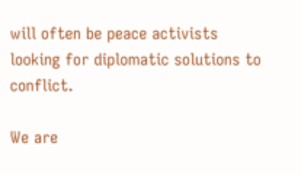will often be peace activists looking for diplomatic solutions to conflict.

We are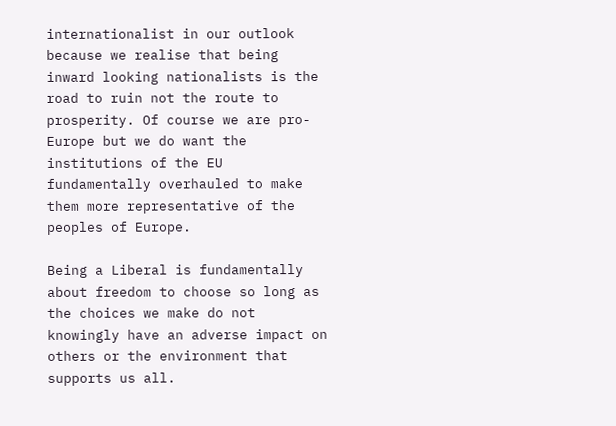internationalist in our outlook because we realise that being inward looking nationalists is the road to ruin not the route to prosperity. Of course we are pro-Europe but we do want the institutions of the EU fundamentally overhauled to make them more representative of the peoples of Europe.

Being a Liberal is fundamentally about freedom to choose so long as the choices we make do not knowingly have an adverse impact on others or the environment that supports us all.